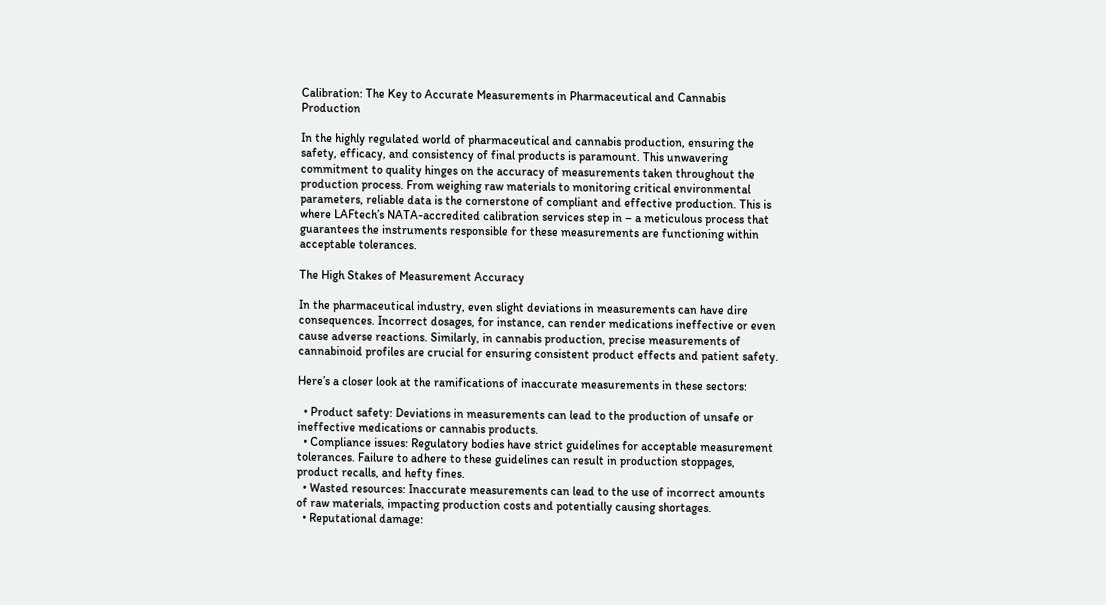Calibration: The Key to Accurate Measurements in Pharmaceutical and Cannabis Production

In the highly regulated world of pharmaceutical and cannabis production, ensuring the safety, efficacy, and consistency of final products is paramount. This unwavering commitment to quality hinges on the accuracy of measurements taken throughout the production process. From weighing raw materials to monitoring critical environmental parameters, reliable data is the cornerstone of compliant and effective production. This is where LAFtech’s NATA-accredited calibration services step in – a meticulous process that guarantees the instruments responsible for these measurements are functioning within acceptable tolerances.

The High Stakes of Measurement Accuracy

In the pharmaceutical industry, even slight deviations in measurements can have dire consequences. Incorrect dosages, for instance, can render medications ineffective or even cause adverse reactions. Similarly, in cannabis production, precise measurements of cannabinoid profiles are crucial for ensuring consistent product effects and patient safety.

Here’s a closer look at the ramifications of inaccurate measurements in these sectors:

  • Product safety: Deviations in measurements can lead to the production of unsafe or ineffective medications or cannabis products.
  • Compliance issues: Regulatory bodies have strict guidelines for acceptable measurement tolerances. Failure to adhere to these guidelines can result in production stoppages, product recalls, and hefty fines.
  • Wasted resources: Inaccurate measurements can lead to the use of incorrect amounts of raw materials, impacting production costs and potentially causing shortages.
  • Reputational damage: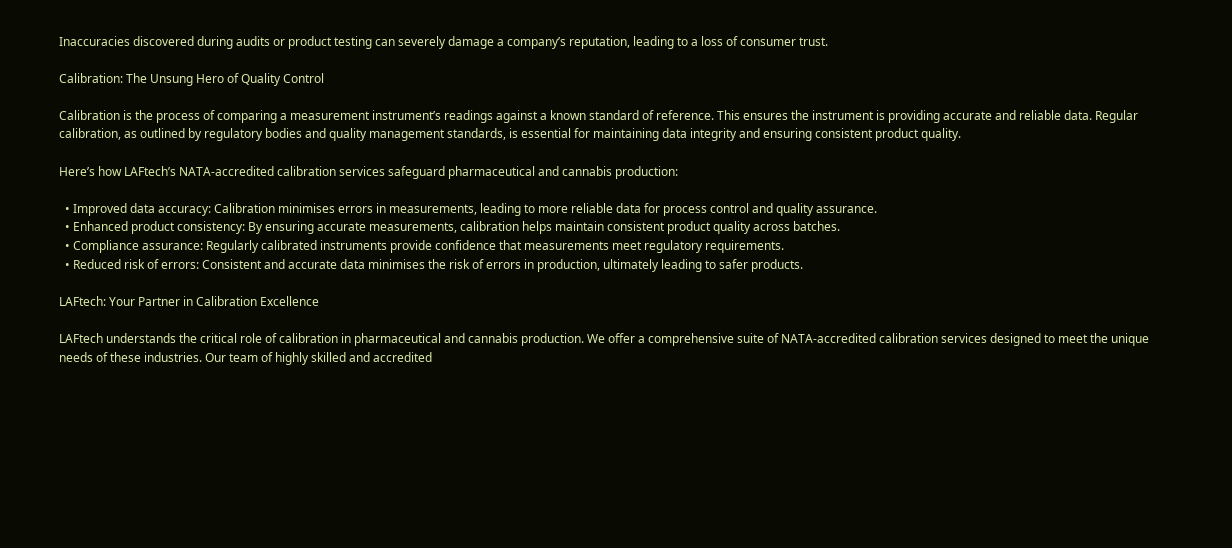Inaccuracies discovered during audits or product testing can severely damage a company’s reputation, leading to a loss of consumer trust.

Calibration: The Unsung Hero of Quality Control

Calibration is the process of comparing a measurement instrument’s readings against a known standard of reference. This ensures the instrument is providing accurate and reliable data. Regular calibration, as outlined by regulatory bodies and quality management standards, is essential for maintaining data integrity and ensuring consistent product quality.

Here’s how LAFtech’s NATA-accredited calibration services safeguard pharmaceutical and cannabis production:

  • Improved data accuracy: Calibration minimises errors in measurements, leading to more reliable data for process control and quality assurance.
  • Enhanced product consistency: By ensuring accurate measurements, calibration helps maintain consistent product quality across batches.
  • Compliance assurance: Regularly calibrated instruments provide confidence that measurements meet regulatory requirements.
  • Reduced risk of errors: Consistent and accurate data minimises the risk of errors in production, ultimately leading to safer products.

LAFtech: Your Partner in Calibration Excellence

LAFtech understands the critical role of calibration in pharmaceutical and cannabis production. We offer a comprehensive suite of NATA-accredited calibration services designed to meet the unique needs of these industries. Our team of highly skilled and accredited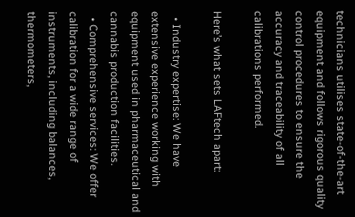technicians utilises state-of-the-art equipment and follows rigorous quality control procedures to ensure the accuracy and traceability of all calibrations performed.

Here’s what sets LAFtech apart:

  • Industry expertise: We have extensive experience working with equipment used in pharmaceutical and cannabis production facilities.
  • Comprehensive services: We offer calibration for a wide range of instruments, including balances, thermometers,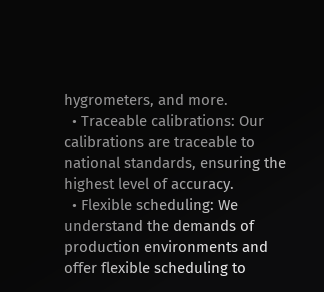hygrometers, and more.
  • Traceable calibrations: Our calibrations are traceable to national standards, ensuring the highest level of accuracy.
  • Flexible scheduling: We understand the demands of production environments and offer flexible scheduling to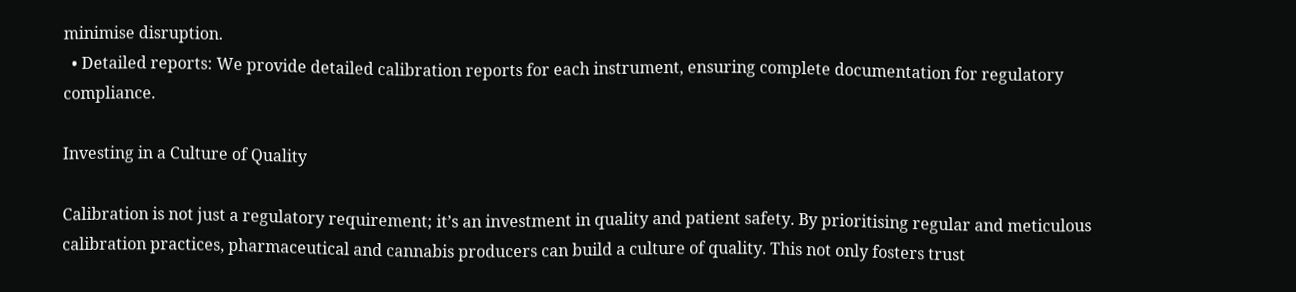minimise disruption.
  • Detailed reports: We provide detailed calibration reports for each instrument, ensuring complete documentation for regulatory compliance.

Investing in a Culture of Quality

Calibration is not just a regulatory requirement; it’s an investment in quality and patient safety. By prioritising regular and meticulous calibration practices, pharmaceutical and cannabis producers can build a culture of quality. This not only fosters trust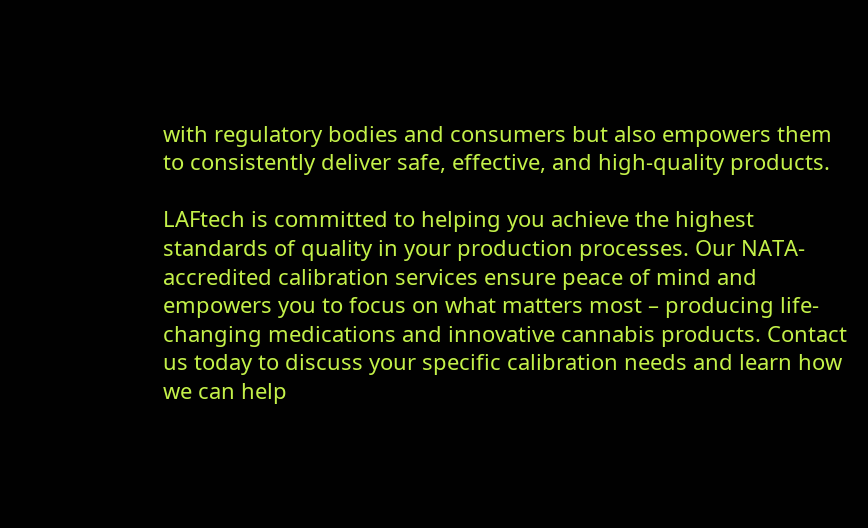with regulatory bodies and consumers but also empowers them to consistently deliver safe, effective, and high-quality products.

LAFtech is committed to helping you achieve the highest standards of quality in your production processes. Our NATA-accredited calibration services ensure peace of mind and empowers you to focus on what matters most – producing life-changing medications and innovative cannabis products. Contact us today to discuss your specific calibration needs and learn how we can help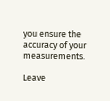you ensure the accuracy of your measurements.

Leave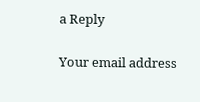a Reply

Your email address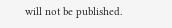will not be published.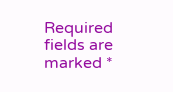Required fields are marked *